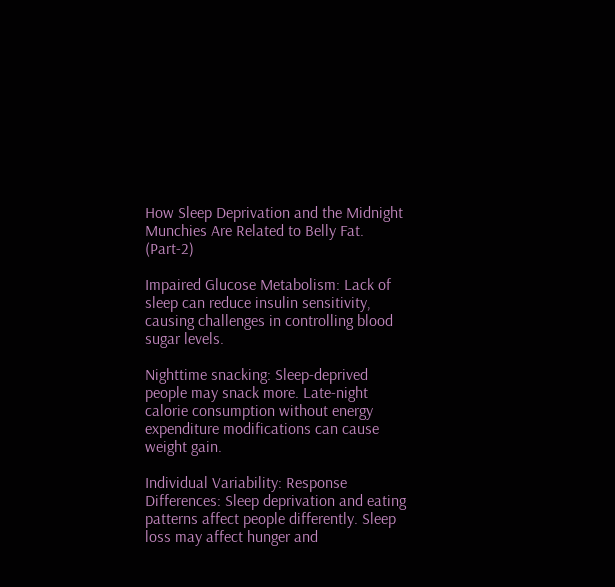How Sleep Deprivation and the Midnight Munchies Are Related to Belly Fat. (Part-2)

Impaired Glucose Metabolism: Lack of sleep can reduce insulin sensitivity, causing challenges in controlling blood sugar levels.

Nighttime snacking: Sleep-deprived people may snack more. Late-night calorie consumption without energy expenditure modifications can cause weight gain.

Individual Variability: Response Differences: Sleep deprivation and eating patterns affect people differently. Sleep loss may affect hunger and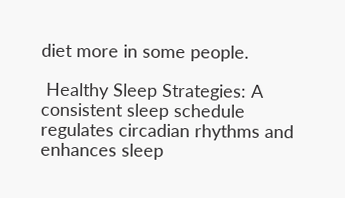diet more in some people.

 Healthy Sleep Strategies: A consistent sleep schedule regulates circadian rhythms and enhances sleep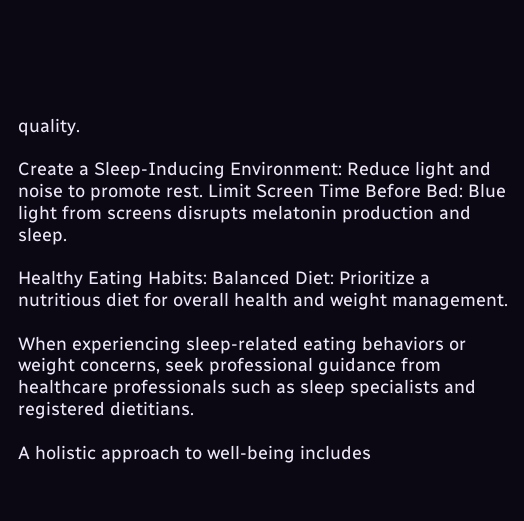quality.

Create a Sleep-Inducing Environment: Reduce light and noise to promote rest. Limit Screen Time Before Bed: Blue light from screens disrupts melatonin production and sleep.

Healthy Eating Habits: Balanced Diet: Prioritize a nutritious diet for overall health and weight management.

When experiencing sleep-related eating behaviors or weight concerns, seek professional guidance from healthcare professionals such as sleep specialists and registered dietitians.

A holistic approach to well-being includes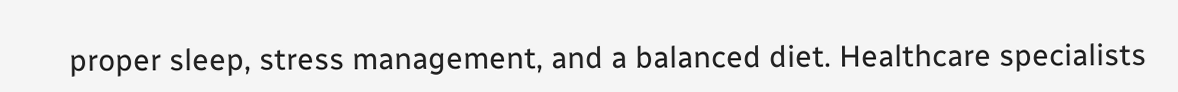proper sleep, stress management, and a balanced diet. Healthcare specialists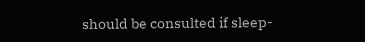should be consulted if sleep-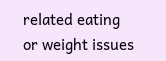related eating or weight issues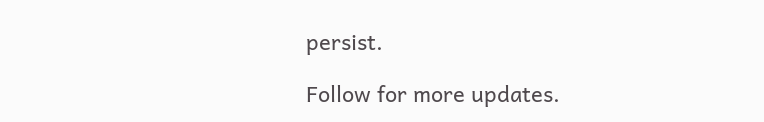persist.

Follow for more updates.